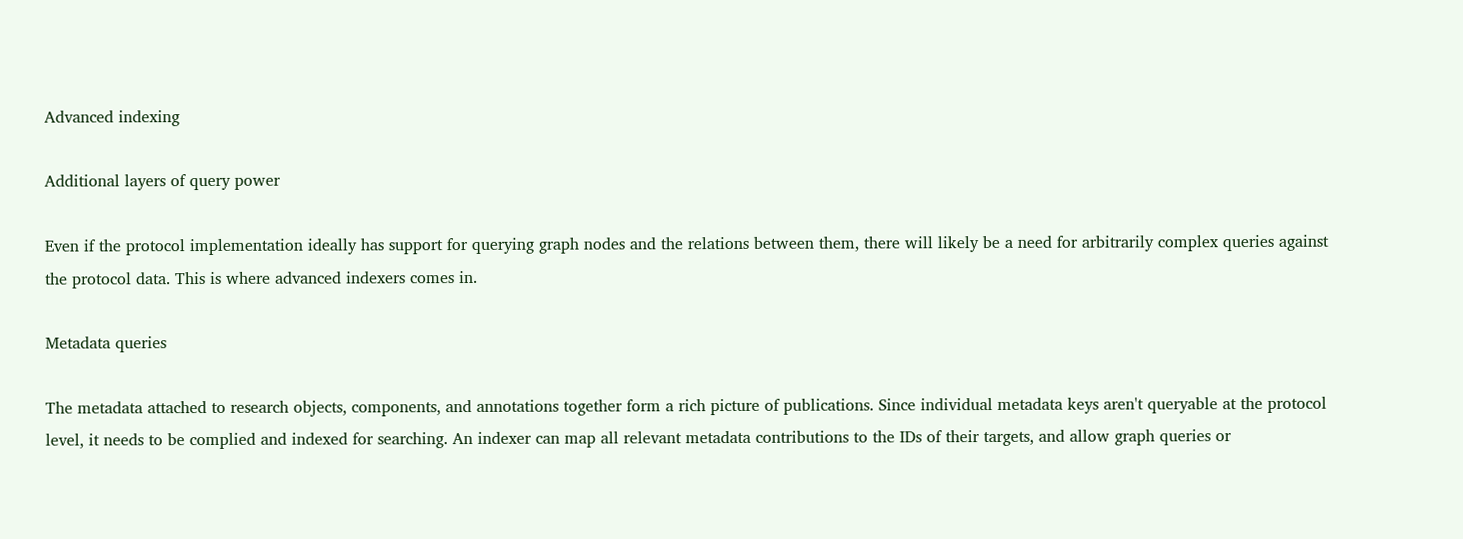Advanced indexing

Additional layers of query power

Even if the protocol implementation ideally has support for querying graph nodes and the relations between them, there will likely be a need for arbitrarily complex queries against the protocol data. This is where advanced indexers comes in.

Metadata queries

The metadata attached to research objects, components, and annotations together form a rich picture of publications. Since individual metadata keys aren't queryable at the protocol level, it needs to be complied and indexed for searching. An indexer can map all relevant metadata contributions to the IDs of their targets, and allow graph queries or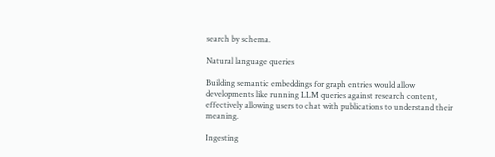search by schema.

Natural language queries

Building semantic embeddings for graph entries would allow developments like running LLM queries against research content, effectively allowing users to chat with publications to understand their meaning.

Ingesting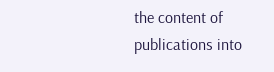the content of publications into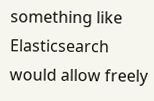something like Elasticsearch would allow freely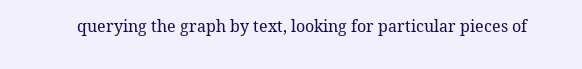querying the graph by text, looking for particular pieces of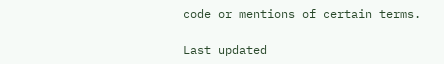code or mentions of certain terms.

Last updated